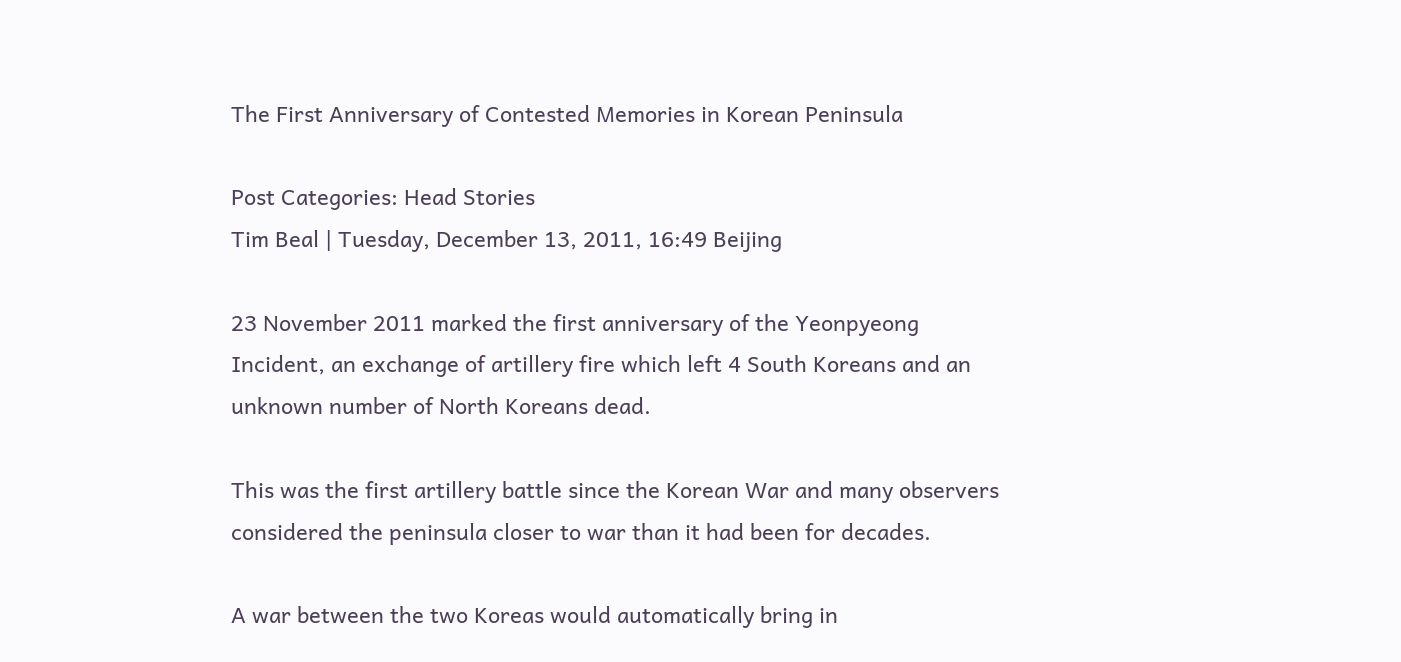The First Anniversary of Contested Memories in Korean Peninsula

Post Categories: Head Stories
Tim Beal | Tuesday, December 13, 2011, 16:49 Beijing

23 November 2011 marked the first anniversary of the Yeonpyeong Incident, an exchange of artillery fire which left 4 South Koreans and an unknown number of North Koreans dead.

This was the first artillery battle since the Korean War and many observers considered the peninsula closer to war than it had been for decades.

A war between the two Koreas would automatically bring in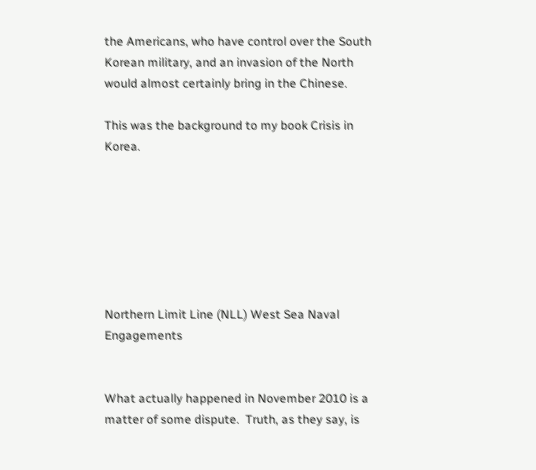the Americans, who have control over the South Korean military, and an invasion of the North would almost certainly bring in the Chinese.

This was the background to my book Crisis in Korea.







Northern Limit Line (NLL) West Sea Naval Engagements


What actually happened in November 2010 is a matter of some dispute.  Truth, as they say, is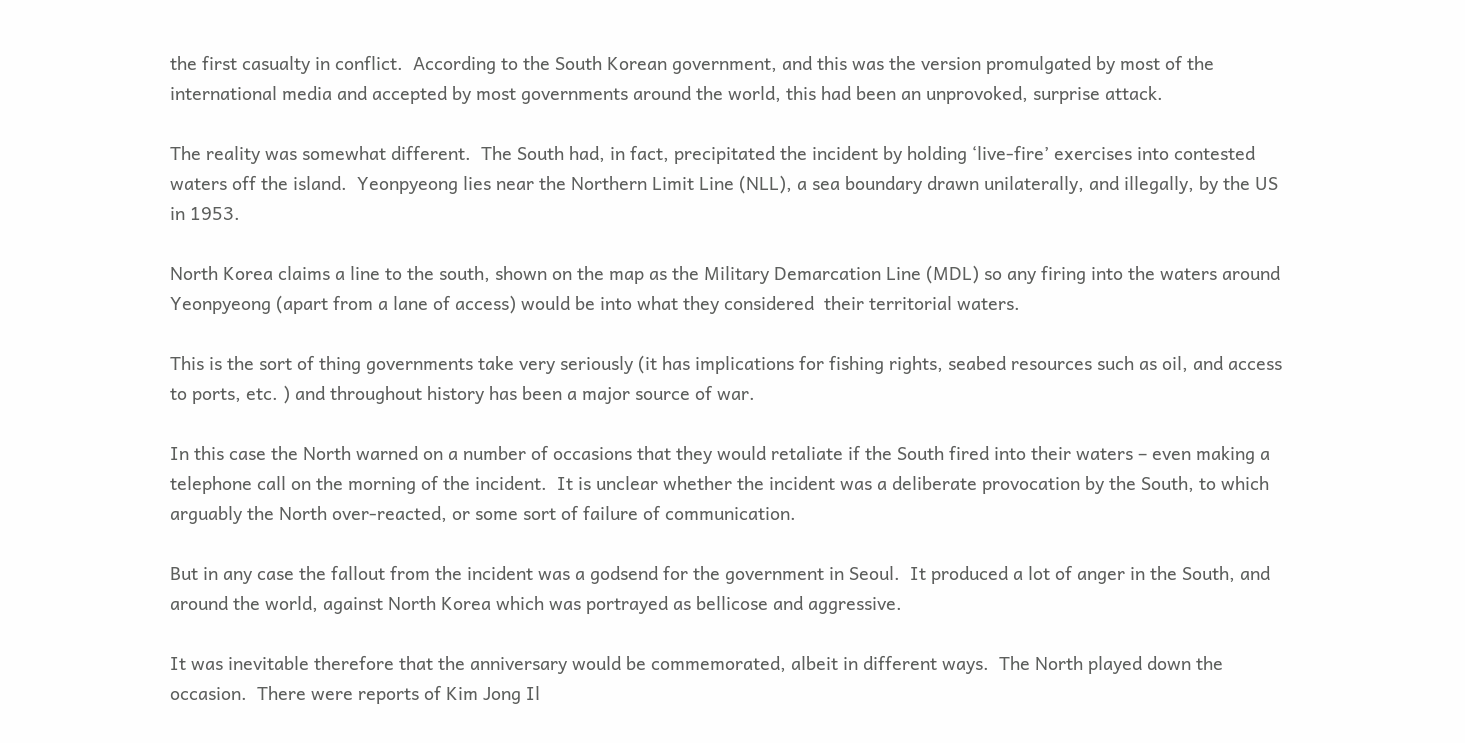the first casualty in conflict.  According to the South Korean government, and this was the version promulgated by most of the international media and accepted by most governments around the world, this had been an unprovoked, surprise attack.

The reality was somewhat different.  The South had, in fact, precipitated the incident by holding ‘live-fire’ exercises into contested waters off the island.  Yeonpyeong lies near the Northern Limit Line (NLL), a sea boundary drawn unilaterally, and illegally, by the US in 1953.

North Korea claims a line to the south, shown on the map as the Military Demarcation Line (MDL) so any firing into the waters around Yeonpyeong (apart from a lane of access) would be into what they considered  their territorial waters.

This is the sort of thing governments take very seriously (it has implications for fishing rights, seabed resources such as oil, and access to ports, etc. ) and throughout history has been a major source of war.

In this case the North warned on a number of occasions that they would retaliate if the South fired into their waters – even making a telephone call on the morning of the incident.  It is unclear whether the incident was a deliberate provocation by the South, to which arguably the North over-reacted, or some sort of failure of communication.

But in any case the fallout from the incident was a godsend for the government in Seoul.  It produced a lot of anger in the South, and around the world, against North Korea which was portrayed as bellicose and aggressive.

It was inevitable therefore that the anniversary would be commemorated, albeit in different ways.  The North played down the occasion.  There were reports of Kim Jong Il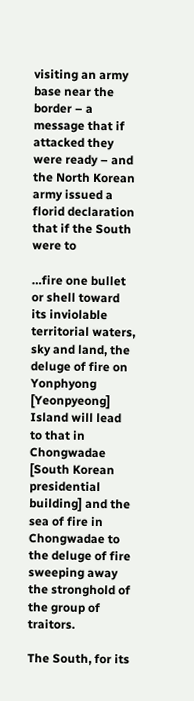visiting an army base near the border – a message that if attacked they were ready – and the North Korean army issued a florid declaration that if the South were to

…fire one bullet or shell toward its inviolable territorial waters, sky and land, the deluge of fire on Yonphyong [Yeonpyeong] Island will lead to that in Chongwadae [South Korean presidential building] and the sea of fire in Chongwadae to the deluge of fire sweeping away the stronghold of the group of traitors.

The South, for its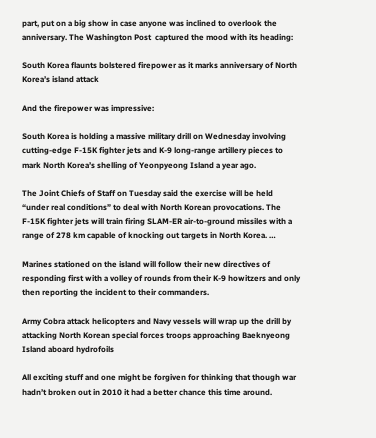part, put on a big show in case anyone was inclined to overlook the anniversary. The Washington Post  captured the mood with its heading:

South Korea flaunts bolstered firepower as it marks anniversary of North Korea’s island attack

And the firepower was impressive:

South Korea is holding a massive military drill on Wednesday involving cutting-edge F-15K fighter jets and K-9 long-range artillery pieces to mark North Korea’s shelling of Yeonpyeong Island a year ago.

The Joint Chiefs of Staff on Tuesday said the exercise will be held “under real conditions” to deal with North Korean provocations. The F-15K fighter jets will train firing SLAM-ER air-to-ground missiles with a range of 278 km capable of knocking out targets in North Korea. …

Marines stationed on the island will follow their new directives of responding first with a volley of rounds from their K-9 howitzers and only then reporting the incident to their commanders.

Army Cobra attack helicopters and Navy vessels will wrap up the drill by attacking North Korean special forces troops approaching Baeknyeong Island aboard hydrofoils

All exciting stuff and one might be forgiven for thinking that though war hadn’t broken out in 2010 it had a better chance this time around.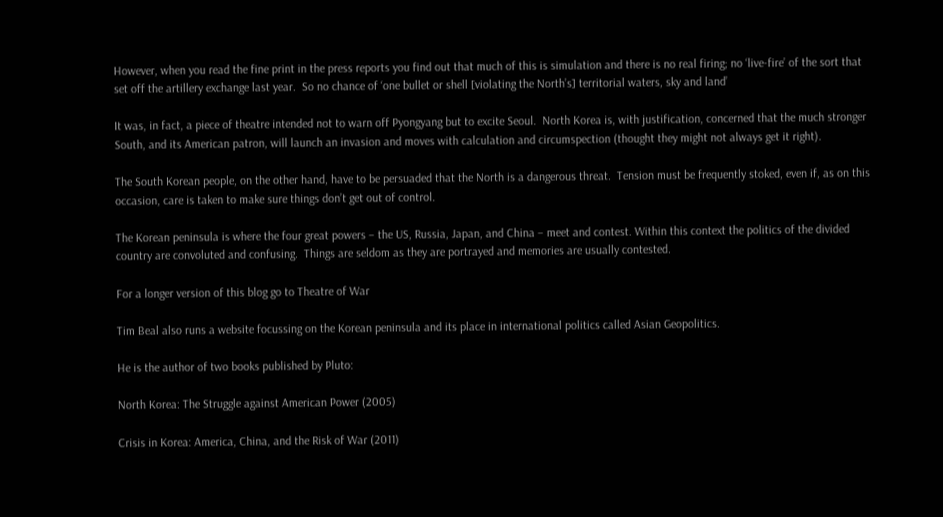However, when you read the fine print in the press reports you find out that much of this is simulation and there is no real firing; no ‘live-fire’ of the sort that set off the artillery exchange last year.  So no chance of ‘one bullet or shell [violating the North’s] territorial waters, sky and land’

It was, in fact, a piece of theatre intended not to warn off Pyongyang but to excite Seoul.  North Korea is, with justification, concerned that the much stronger South, and its American patron, will launch an invasion and moves with calculation and circumspection (thought they might not always get it right).

The South Korean people, on the other hand, have to be persuaded that the North is a dangerous threat.  Tension must be frequently stoked, even if, as on this occasion, care is taken to make sure things don’t get out of control.

The Korean peninsula is where the four great powers – the US, Russia, Japan, and China – meet and contest. Within this context the politics of the divided country are convoluted and confusing.  Things are seldom as they are portrayed and memories are usually contested.

For a longer version of this blog go to Theatre of War

Tim Beal also runs a website focussing on the Korean peninsula and its place in international politics called Asian Geopolitics.

He is the author of two books published by Pluto:

North Korea: The Struggle against American Power (2005)

Crisis in Korea: America, China, and the Risk of War (2011)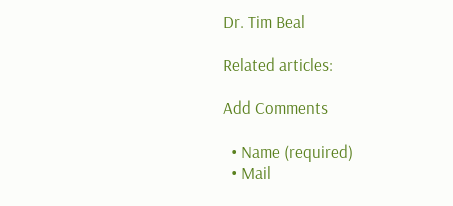Dr. Tim Beal

Related articles:

Add Comments

  • Name (required)
  • Mail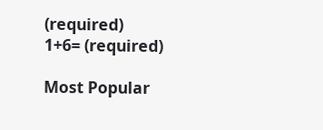(required)
1+6= (required)

Most Popular